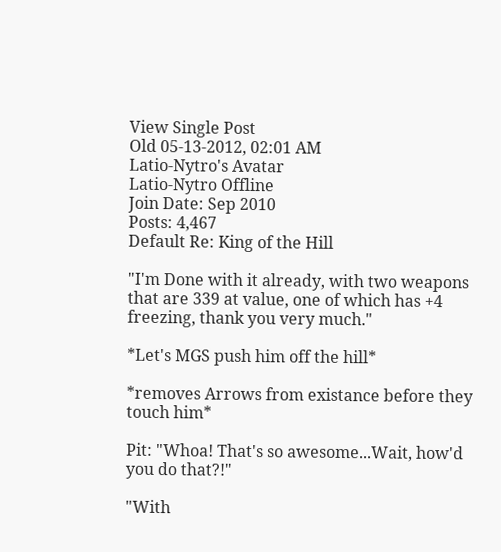View Single Post
Old 05-13-2012, 02:01 AM
Latio-Nytro's Avatar
Latio-Nytro Offline
Join Date: Sep 2010
Posts: 4,467
Default Re: King of the Hill

"I'm Done with it already, with two weapons that are 339 at value, one of which has +4 freezing, thank you very much."

*Let's MGS push him off the hill*

*removes Arrows from existance before they touch him*

Pit: "Whoa! That's so awesome...Wait, how'd you do that?!"

"With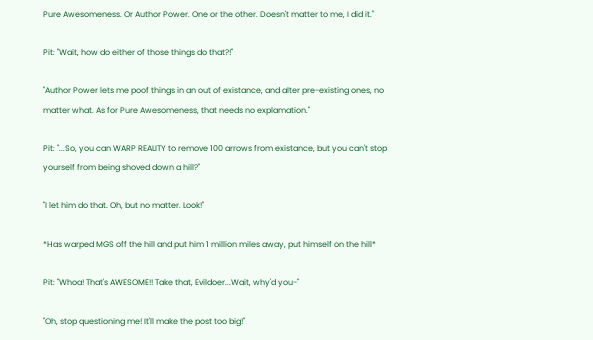Pure Awesomeness. Or Author Power. One or the other. Doesn't matter to me, I did it."

Pit: "Wait, how do either of those things do that?!"

"Author Power lets me poof things in an out of existance, and alter pre-existing ones, no matter what. As for Pure Awesomeness, that needs no explamation."

Pit: "...So, you can WARP REALITY to remove 100 arrows from existance, but you can't stop yourself from being shoved down a hill?"

"I let him do that. Oh, but no matter. Look!"

*Has warped MGS off the hill and put him 1 million miles away, put himself on the hill*

Pit: "Whoa! That's AWESOME!! Take that, Evildoer...Wait, why'd you-"

"Oh, stop questioning me! It'll make the post too big!"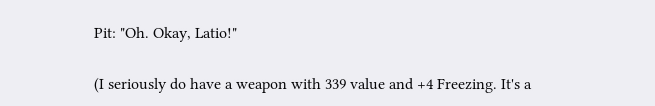Pit: "Oh. Okay, Latio!"

(I seriously do have a weapon with 339 value and +4 Freezing. It's a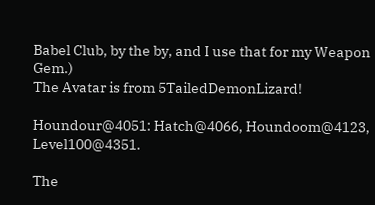Babel Club, by the by, and I use that for my Weapon Gem.)
The Avatar is from 5TailedDemonLizard!

Houndour@4051: Hatch@4066, Houndoom@4123, Level100@4351.

The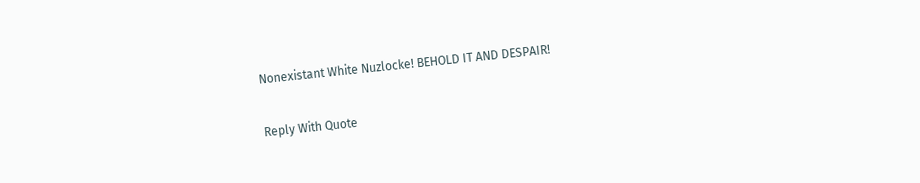Nonexistant White Nuzlocke! BEHOLD IT AND DESPAIR!

Reply With Quote